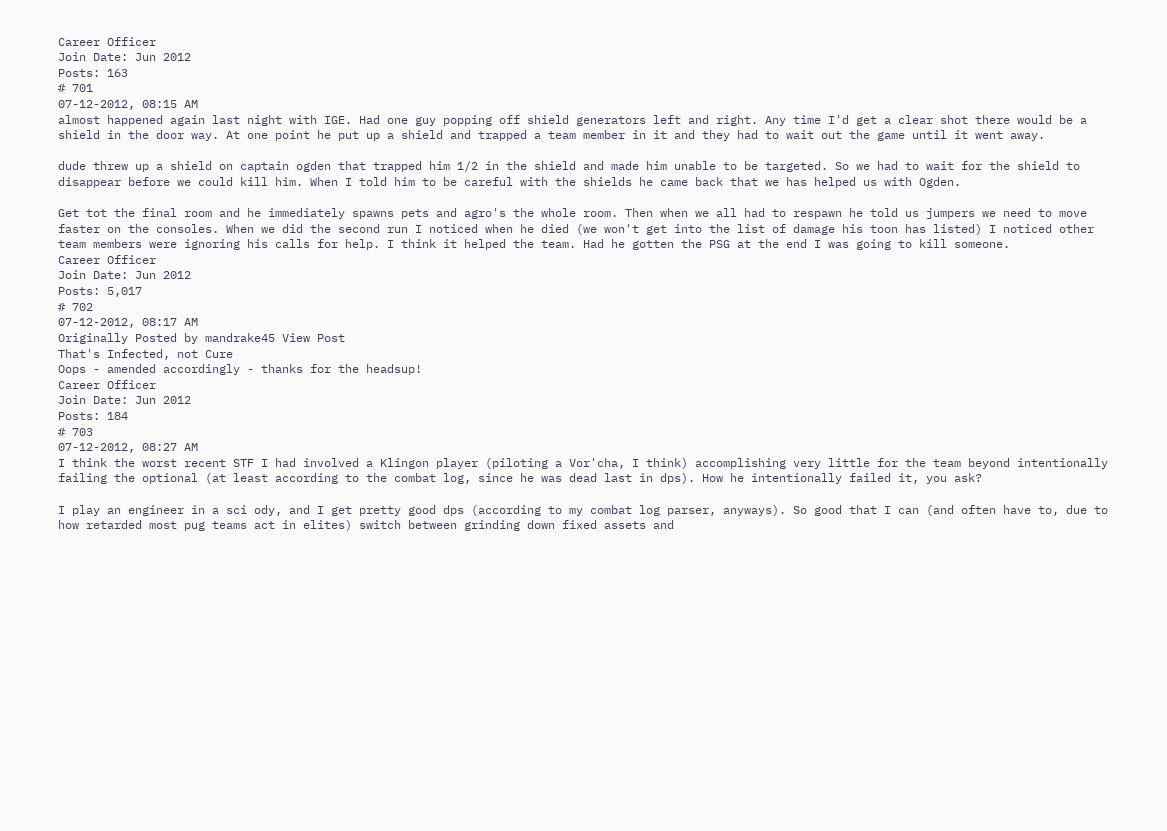Career Officer
Join Date: Jun 2012
Posts: 163
# 701
07-12-2012, 08:15 AM
almost happened again last night with IGE. Had one guy popping off shield generators left and right. Any time I'd get a clear shot there would be a shield in the door way. At one point he put up a shield and trapped a team member in it and they had to wait out the game until it went away.

dude threw up a shield on captain ogden that trapped him 1/2 in the shield and made him unable to be targeted. So we had to wait for the shield to disappear before we could kill him. When I told him to be careful with the shields he came back that we has helped us with Ogden.

Get tot the final room and he immediately spawns pets and agro's the whole room. Then when we all had to respawn he told us jumpers we need to move faster on the consoles. When we did the second run I noticed when he died (we won't get into the list of damage his toon has listed) I noticed other team members were ignoring his calls for help. I think it helped the team. Had he gotten the PSG at the end I was going to kill someone.
Career Officer
Join Date: Jun 2012
Posts: 5,017
# 702
07-12-2012, 08:17 AM
Originally Posted by mandrake45 View Post
That's Infected, not Cure
Oops - amended accordingly - thanks for the headsup!
Career Officer
Join Date: Jun 2012
Posts: 184
# 703
07-12-2012, 08:27 AM
I think the worst recent STF I had involved a Klingon player (piloting a Vor'cha, I think) accomplishing very little for the team beyond intentionally failing the optional (at least according to the combat log, since he was dead last in dps). How he intentionally failed it, you ask?

I play an engineer in a sci ody, and I get pretty good dps (according to my combat log parser, anyways). So good that I can (and often have to, due to how retarded most pug teams act in elites) switch between grinding down fixed assets and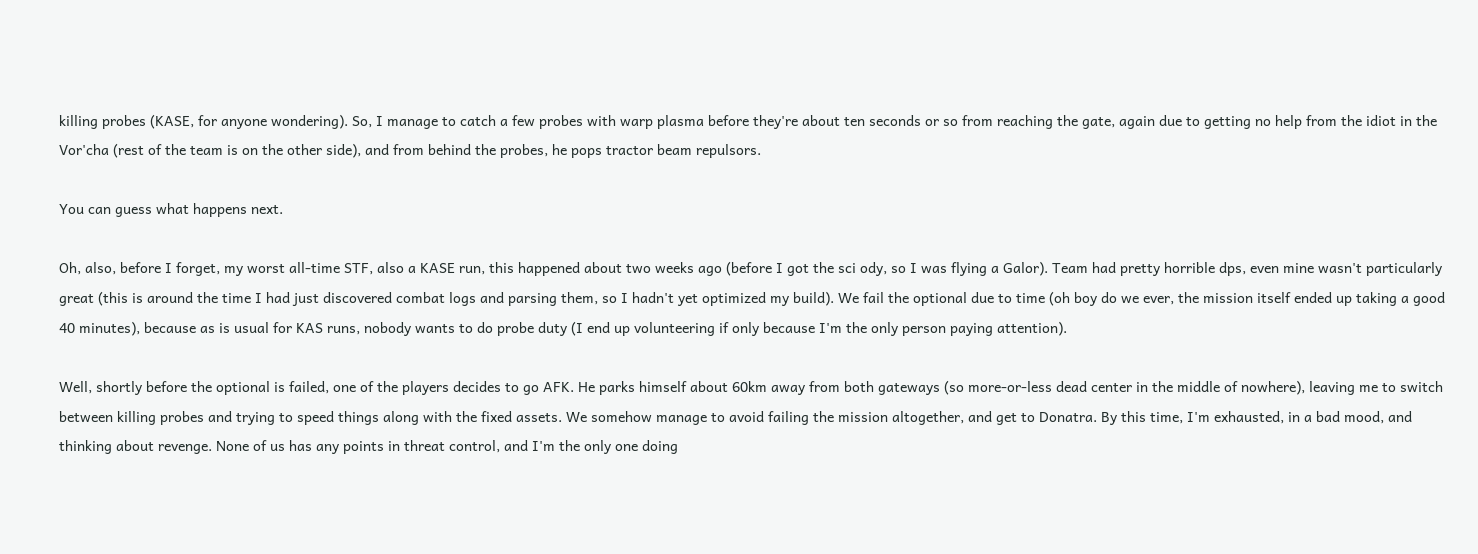killing probes (KASE, for anyone wondering). So, I manage to catch a few probes with warp plasma before they're about ten seconds or so from reaching the gate, again due to getting no help from the idiot in the Vor'cha (rest of the team is on the other side), and from behind the probes, he pops tractor beam repulsors.

You can guess what happens next.

Oh, also, before I forget, my worst all-time STF, also a KASE run, this happened about two weeks ago (before I got the sci ody, so I was flying a Galor). Team had pretty horrible dps, even mine wasn't particularly great (this is around the time I had just discovered combat logs and parsing them, so I hadn't yet optimized my build). We fail the optional due to time (oh boy do we ever, the mission itself ended up taking a good 40 minutes), because as is usual for KAS runs, nobody wants to do probe duty (I end up volunteering if only because I'm the only person paying attention).

Well, shortly before the optional is failed, one of the players decides to go AFK. He parks himself about 60km away from both gateways (so more-or-less dead center in the middle of nowhere), leaving me to switch between killing probes and trying to speed things along with the fixed assets. We somehow manage to avoid failing the mission altogether, and get to Donatra. By this time, I'm exhausted, in a bad mood, and thinking about revenge. None of us has any points in threat control, and I'm the only one doing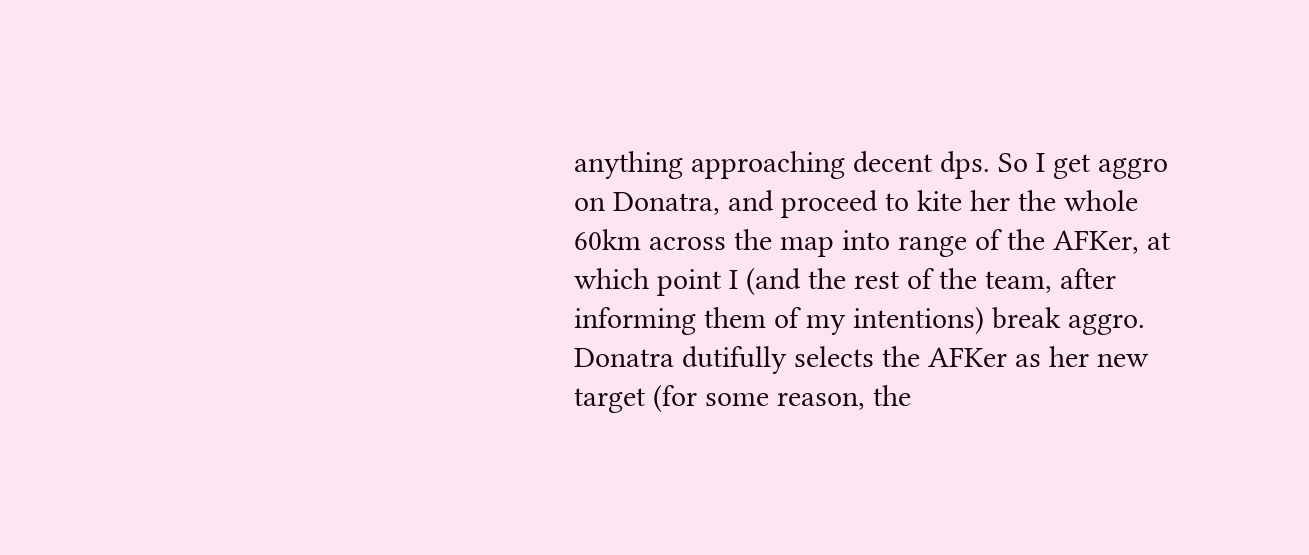anything approaching decent dps. So I get aggro on Donatra, and proceed to kite her the whole 60km across the map into range of the AFKer, at which point I (and the rest of the team, after informing them of my intentions) break aggro. Donatra dutifully selects the AFKer as her new target (for some reason, the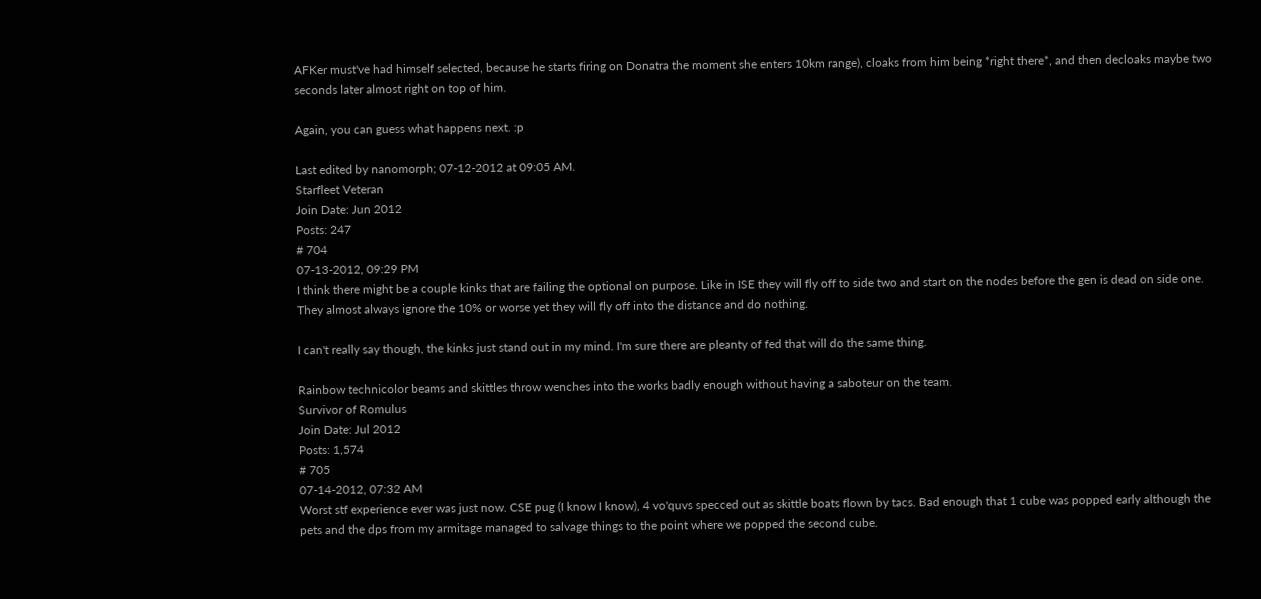AFKer must've had himself selected, because he starts firing on Donatra the moment she enters 10km range), cloaks from him being *right there*, and then decloaks maybe two seconds later almost right on top of him.

Again, you can guess what happens next. :p

Last edited by nanomorph; 07-12-2012 at 09:05 AM.
Starfleet Veteran
Join Date: Jun 2012
Posts: 247
# 704
07-13-2012, 09:29 PM
I think there might be a couple kinks that are failing the optional on purpose. Like in ISE they will fly off to side two and start on the nodes before the gen is dead on side one. They almost always ignore the 10% or worse yet they will fly off into the distance and do nothing.

I can't really say though, the kinks just stand out in my mind. I'm sure there are pleanty of fed that will do the same thing.

Rainbow technicolor beams and skittles throw wenches into the works badly enough without having a saboteur on the team.
Survivor of Romulus
Join Date: Jul 2012
Posts: 1,574
# 705
07-14-2012, 07:32 AM
Worst stf experience ever was just now. CSE pug (I know I know), 4 vo'quvs specced out as skittle boats flown by tacs. Bad enough that 1 cube was popped early although the pets and the dps from my armitage managed to salvage things to the point where we popped the second cube.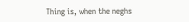Thing is, when the neghs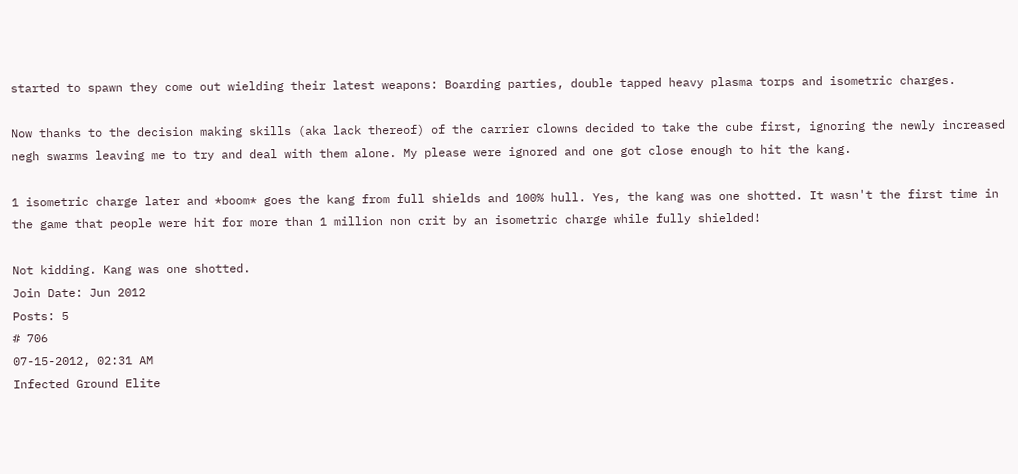started to spawn they come out wielding their latest weapons: Boarding parties, double tapped heavy plasma torps and isometric charges.

Now thanks to the decision making skills (aka lack thereof) of the carrier clowns decided to take the cube first, ignoring the newly increased negh swarms leaving me to try and deal with them alone. My please were ignored and one got close enough to hit the kang.

1 isometric charge later and *boom* goes the kang from full shields and 100% hull. Yes, the kang was one shotted. It wasn't the first time in the game that people were hit for more than 1 million non crit by an isometric charge while fully shielded!

Not kidding. Kang was one shotted.
Join Date: Jun 2012
Posts: 5
# 706
07-15-2012, 02:31 AM
Infected Ground Elite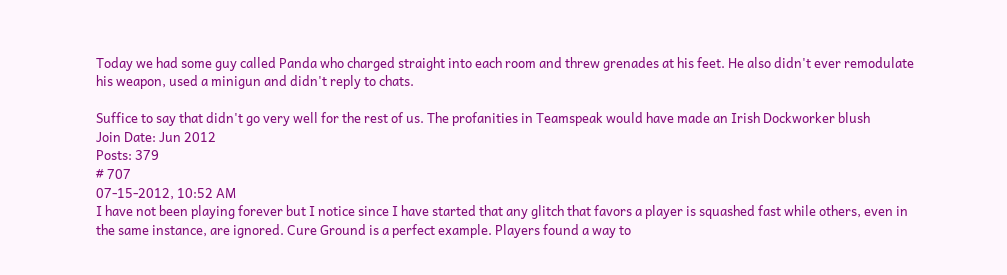Today we had some guy called Panda who charged straight into each room and threw grenades at his feet. He also didn't ever remodulate his weapon, used a minigun and didn't reply to chats.

Suffice to say that didn't go very well for the rest of us. The profanities in Teamspeak would have made an Irish Dockworker blush
Join Date: Jun 2012
Posts: 379
# 707
07-15-2012, 10:52 AM
I have not been playing forever but I notice since I have started that any glitch that favors a player is squashed fast while others, even in the same instance, are ignored. Cure Ground is a perfect example. Players found a way to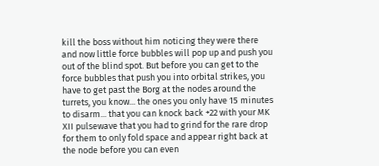kill the boss without him noticing they were there and now little force bubbles will pop up and push you out of the blind spot. But before you can get to the force bubbles that push you into orbital strikes, you have to get past the Borg at the nodes around the turrets, you know... the ones you only have 15 minutes to disarm... that you can knock back +22 with your MK XII pulsewave that you had to grind for the rare drop for them to only fold space and appear right back at the node before you can even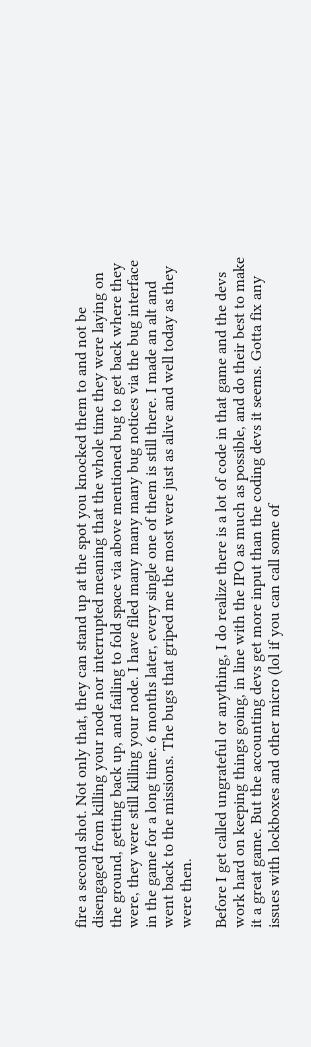fire a second shot. Not only that, they can stand up at the spot you knocked them to and not be disengaged from killing your node nor interrupted meaning that the whole time they were laying on the ground, getting back up, and failing to fold space via above mentioned bug to get back where they were, they were still killing your node. I have filed many many many bug notices via the bug interface in the game for a long time. 6 months later, every single one of them is still there. I made an alt and went back to the missions. The bugs that griped me the most were just as alive and well today as they were then.

Before I get called ungrateful or anything, I do realize there is a lot of code in that game and the devs work hard on keeping things going, in line with the IPO as much as possible, and do their best to make it a great game. But the accounting devs get more input than the coding devs it seems. Gotta fix any issues with lockboxes and other micro (lol if you can call some of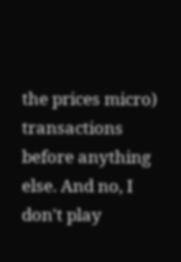the prices micro) transactions before anything else. And no, I don't play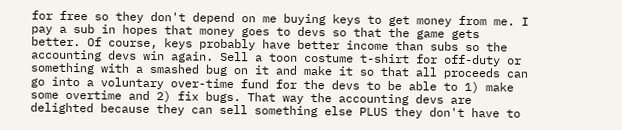for free so they don't depend on me buying keys to get money from me. I pay a sub in hopes that money goes to devs so that the game gets better. Of course, keys probably have better income than subs so the accounting devs win again. Sell a toon costume t-shirt for off-duty or something with a smashed bug on it and make it so that all proceeds can go into a voluntary over-time fund for the devs to be able to 1) make some overtime and 2) fix bugs. That way the accounting devs are delighted because they can sell something else PLUS they don't have to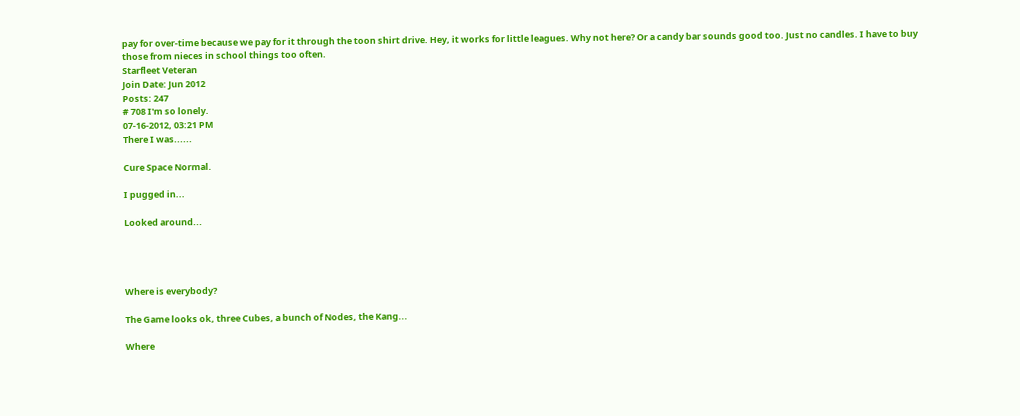pay for over-time because we pay for it through the toon shirt drive. Hey, it works for little leagues. Why not here? Or a candy bar sounds good too. Just no candles. I have to buy those from nieces in school things too often.
Starfleet Veteran
Join Date: Jun 2012
Posts: 247
# 708 I'm so lonely.
07-16-2012, 03:21 PM
There I was......

Cure Space Normal.

I pugged in...

Looked around...




Where is everybody?

The Game looks ok, three Cubes, a bunch of Nodes, the Kang...

Where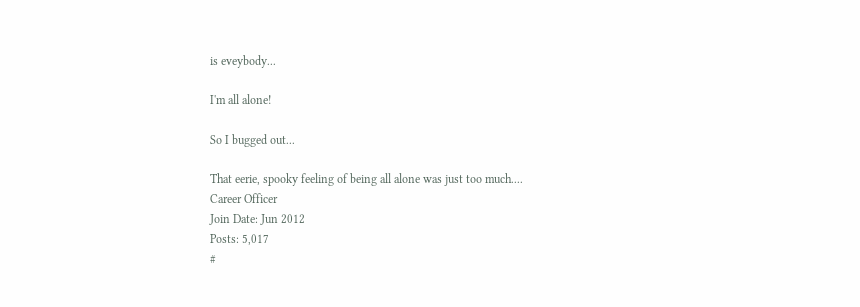is eveybody...

I'm all alone!

So I bugged out...

That eerie, spooky feeling of being all alone was just too much....
Career Officer
Join Date: Jun 2012
Posts: 5,017
#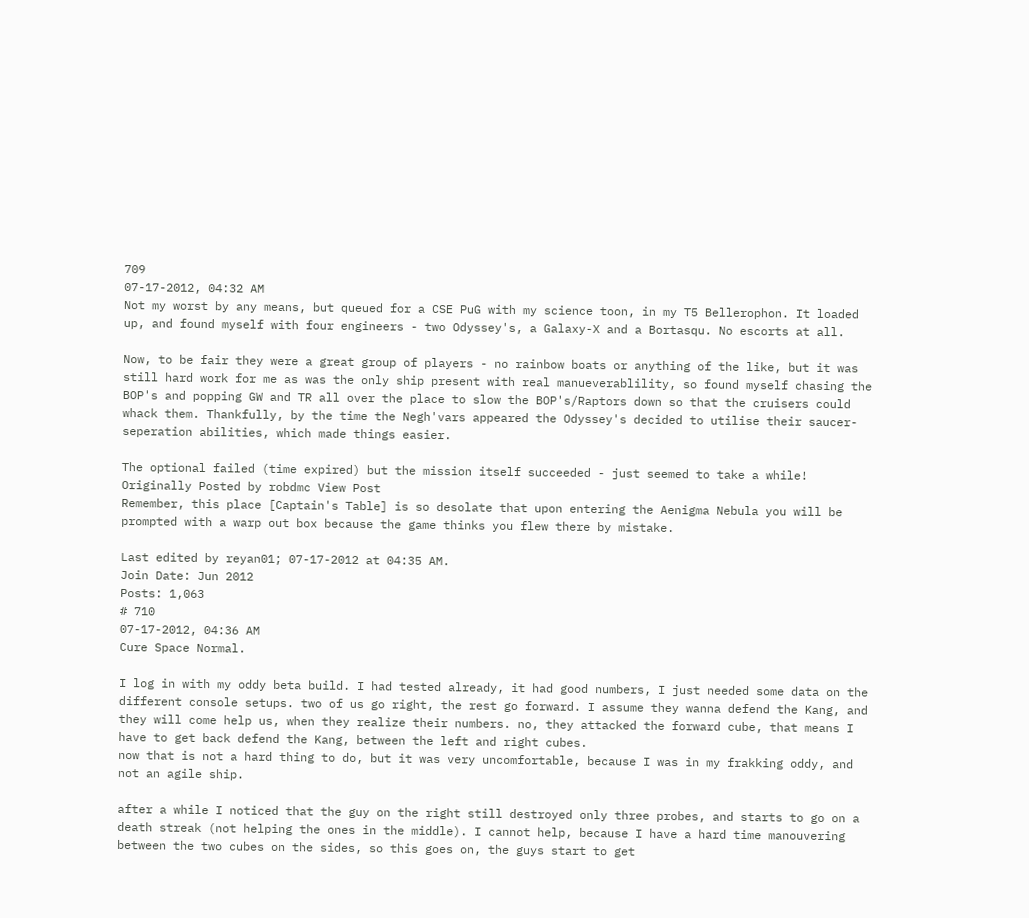709
07-17-2012, 04:32 AM
Not my worst by any means, but queued for a CSE PuG with my science toon, in my T5 Bellerophon. It loaded up, and found myself with four engineers - two Odyssey's, a Galaxy-X and a Bortasqu. No escorts at all.

Now, to be fair they were a great group of players - no rainbow boats or anything of the like, but it was still hard work for me as was the only ship present with real manueverablility, so found myself chasing the BOP's and popping GW and TR all over the place to slow the BOP's/Raptors down so that the cruisers could whack them. Thankfully, by the time the Negh'vars appeared the Odyssey's decided to utilise their saucer-seperation abilities, which made things easier.

The optional failed (time expired) but the mission itself succeeded - just seemed to take a while!
Originally Posted by robdmc View Post
Remember, this place [Captain's Table] is so desolate that upon entering the Aenigma Nebula you will be prompted with a warp out box because the game thinks you flew there by mistake.

Last edited by reyan01; 07-17-2012 at 04:35 AM.
Join Date: Jun 2012
Posts: 1,063
# 710
07-17-2012, 04:36 AM
Cure Space Normal.

I log in with my oddy beta build. I had tested already, it had good numbers, I just needed some data on the different console setups. two of us go right, the rest go forward. I assume they wanna defend the Kang, and they will come help us, when they realize their numbers. no, they attacked the forward cube, that means I have to get back defend the Kang, between the left and right cubes.
now that is not a hard thing to do, but it was very uncomfortable, because I was in my frakking oddy, and not an agile ship.

after a while I noticed that the guy on the right still destroyed only three probes, and starts to go on a death streak (not helping the ones in the middle). I cannot help, because I have a hard time manouvering between the two cubes on the sides, so this goes on, the guys start to get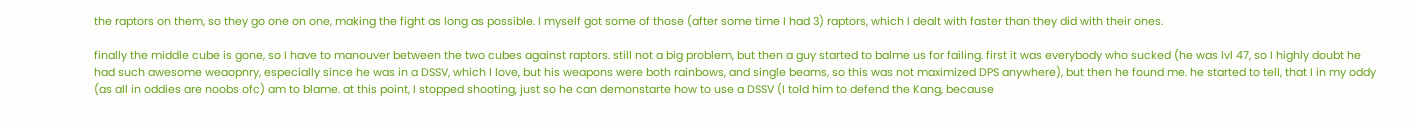the raptors on them, so they go one on one, making the fight as long as possible. I myself got some of those (after some time I had 3) raptors, which I dealt with faster than they did with their ones.

finally the middle cube is gone, so I have to manouver between the two cubes against raptors. still not a big problem, but then a guy started to balme us for failing. first it was everybody who sucked (he was lvl 47, so I highly doubt he had such awesome weaopnry, especially since he was in a DSSV, which I love, but his weapons were both rainbows, and single beams, so this was not maximized DPS anywhere), but then he found me. he started to tell, that I in my oddy (as all in oddies are noobs ofc) am to blame. at this point, I stopped shooting, just so he can demonstarte how to use a DSSV (I told him to defend the Kang, because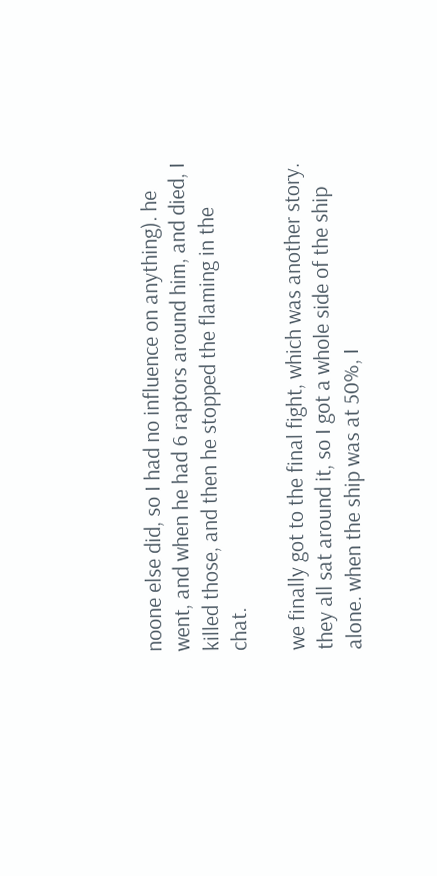noone else did, so I had no influence on anything). he went, and when he had 6 raptors around him, and died, I killed those, and then he stopped the flaming in the chat.

we finally got to the final fight, which was another story. they all sat around it, so I got a whole side of the ship alone. when the ship was at 50%, I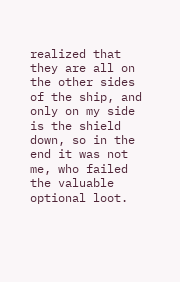realized that they are all on the other sides of the ship, and only on my side is the shield down, so in the end it was not me, who failed the valuable optional loot.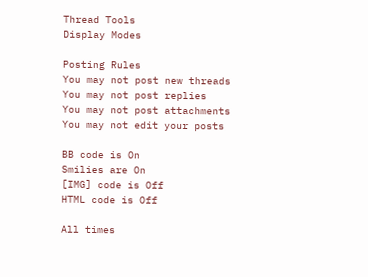Thread Tools
Display Modes

Posting Rules
You may not post new threads
You may not post replies
You may not post attachments
You may not edit your posts

BB code is On
Smilies are On
[IMG] code is Off
HTML code is Off

All times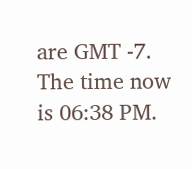are GMT -7. The time now is 06:38 PM.